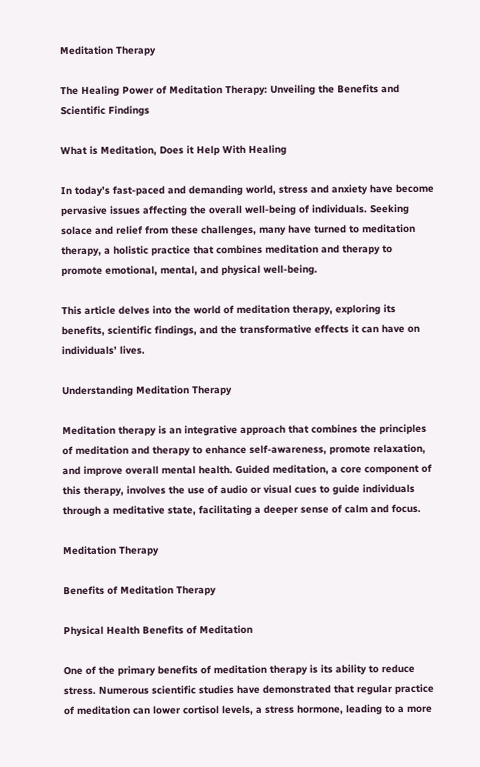Meditation Therapy

The Healing Power of Meditation Therapy: Unveiling the Benefits and Scientific Findings

What is Meditation, Does it Help With Healing

In today’s fast-paced and demanding world, stress and anxiety have become pervasive issues affecting the overall well-being of individuals. Seeking solace and relief from these challenges, many have turned to meditation therapy, a holistic practice that combines meditation and therapy to promote emotional, mental, and physical well-being.

This article delves into the world of meditation therapy, exploring its benefits, scientific findings, and the transformative effects it can have on individuals’ lives.

Understanding Meditation Therapy

Meditation therapy is an integrative approach that combines the principles of meditation and therapy to enhance self-awareness, promote relaxation, and improve overall mental health. Guided meditation, a core component of this therapy, involves the use of audio or visual cues to guide individuals through a meditative state, facilitating a deeper sense of calm and focus.

Meditation Therapy

Benefits of Meditation Therapy

Physical Health Benefits of Meditation

One of the primary benefits of meditation therapy is its ability to reduce stress. Numerous scientific studies have demonstrated that regular practice of meditation can lower cortisol levels, a stress hormone, leading to a more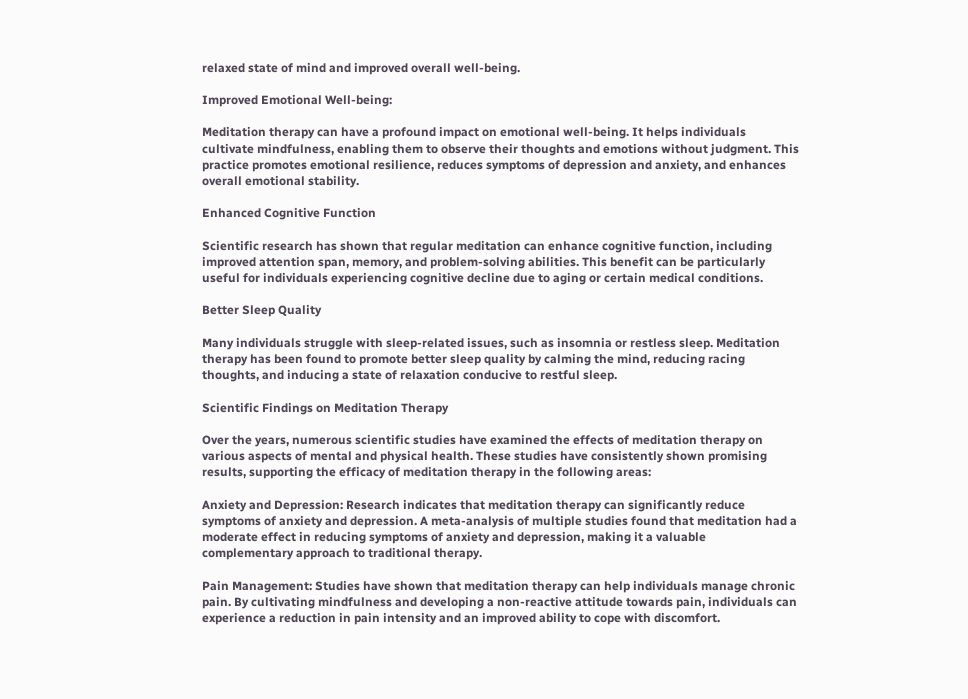relaxed state of mind and improved overall well-being.

Improved Emotional Well-being:

Meditation therapy can have a profound impact on emotional well-being. It helps individuals cultivate mindfulness, enabling them to observe their thoughts and emotions without judgment. This practice promotes emotional resilience, reduces symptoms of depression and anxiety, and enhances overall emotional stability.

Enhanced Cognitive Function

Scientific research has shown that regular meditation can enhance cognitive function, including improved attention span, memory, and problem-solving abilities. This benefit can be particularly useful for individuals experiencing cognitive decline due to aging or certain medical conditions.

Better Sleep Quality

Many individuals struggle with sleep-related issues, such as insomnia or restless sleep. Meditation therapy has been found to promote better sleep quality by calming the mind, reducing racing thoughts, and inducing a state of relaxation conducive to restful sleep.

Scientific Findings on Meditation Therapy

Over the years, numerous scientific studies have examined the effects of meditation therapy on various aspects of mental and physical health. These studies have consistently shown promising results, supporting the efficacy of meditation therapy in the following areas:

Anxiety and Depression: Research indicates that meditation therapy can significantly reduce symptoms of anxiety and depression. A meta-analysis of multiple studies found that meditation had a moderate effect in reducing symptoms of anxiety and depression, making it a valuable complementary approach to traditional therapy.

Pain Management: Studies have shown that meditation therapy can help individuals manage chronic pain. By cultivating mindfulness and developing a non-reactive attitude towards pain, individuals can experience a reduction in pain intensity and an improved ability to cope with discomfort.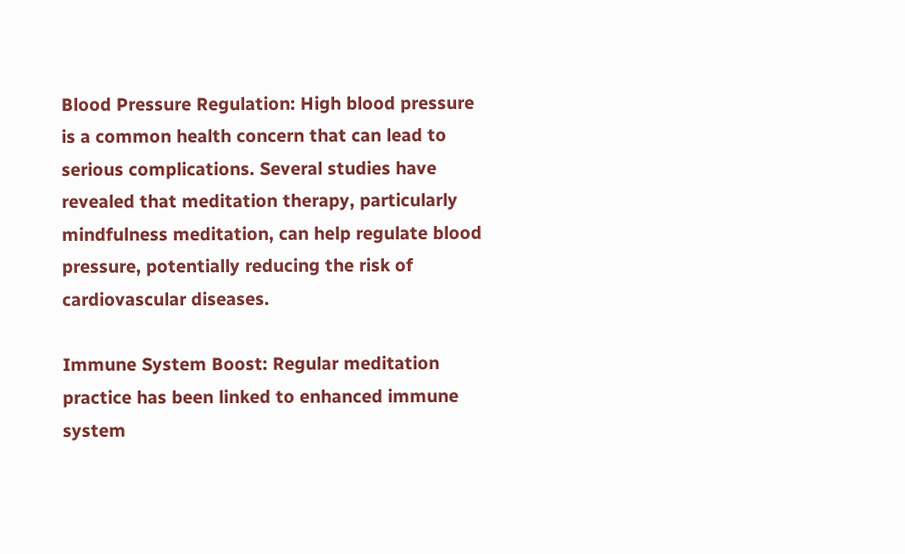Blood Pressure Regulation: High blood pressure is a common health concern that can lead to serious complications. Several studies have revealed that meditation therapy, particularly mindfulness meditation, can help regulate blood pressure, potentially reducing the risk of cardiovascular diseases.

Immune System Boost: Regular meditation practice has been linked to enhanced immune system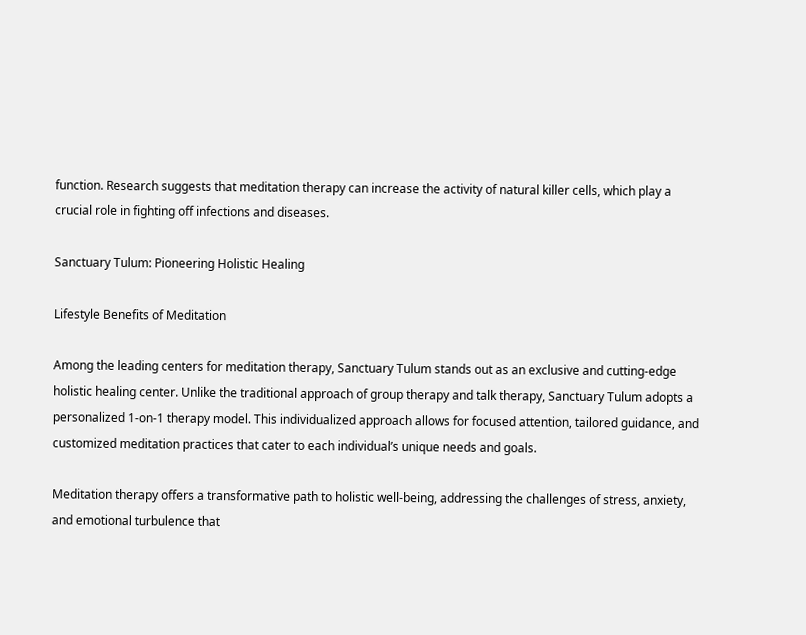function. Research suggests that meditation therapy can increase the activity of natural killer cells, which play a crucial role in fighting off infections and diseases.

Sanctuary Tulum: Pioneering Holistic Healing

Lifestyle Benefits of Meditation

Among the leading centers for meditation therapy, Sanctuary Tulum stands out as an exclusive and cutting-edge holistic healing center. Unlike the traditional approach of group therapy and talk therapy, Sanctuary Tulum adopts a personalized 1-on-1 therapy model. This individualized approach allows for focused attention, tailored guidance, and customized meditation practices that cater to each individual’s unique needs and goals.

Meditation therapy offers a transformative path to holistic well-being, addressing the challenges of stress, anxiety, and emotional turbulence that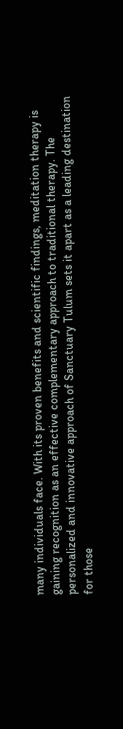many individuals face. With its proven benefits and scientific findings, meditation therapy is gaining recognition as an effective complementary approach to traditional therapy. The personalized and innovative approach of Sanctuary Tulum sets it apart as a leading destination for those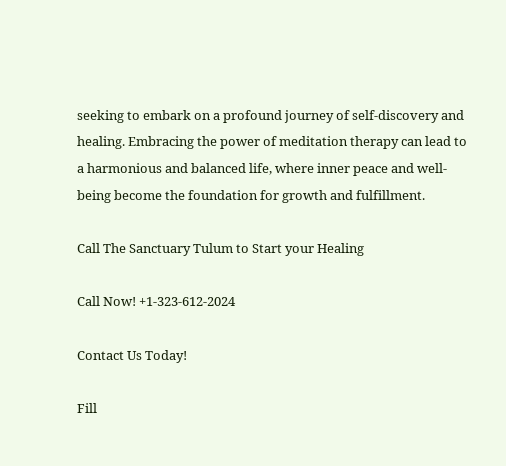seeking to embark on a profound journey of self-discovery and healing. Embracing the power of meditation therapy can lead to a harmonious and balanced life, where inner peace and well-being become the foundation for growth and fulfillment.

Call The Sanctuary Tulum to Start your Healing

Call Now! +1-323-612-2024

Contact Us Today!

Fill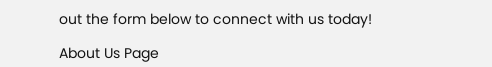out the form below to connect with us today!

About Us Page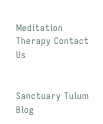Meditation Therapy Contact Us


Sanctuary Tulum Blog